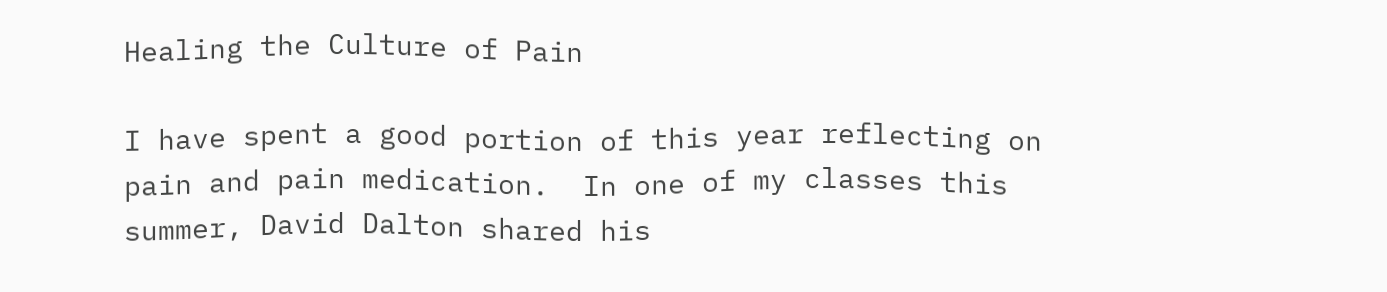Healing the Culture of Pain

I have spent a good portion of this year reflecting on pain and pain medication.  In one of my classes this summer, David Dalton shared his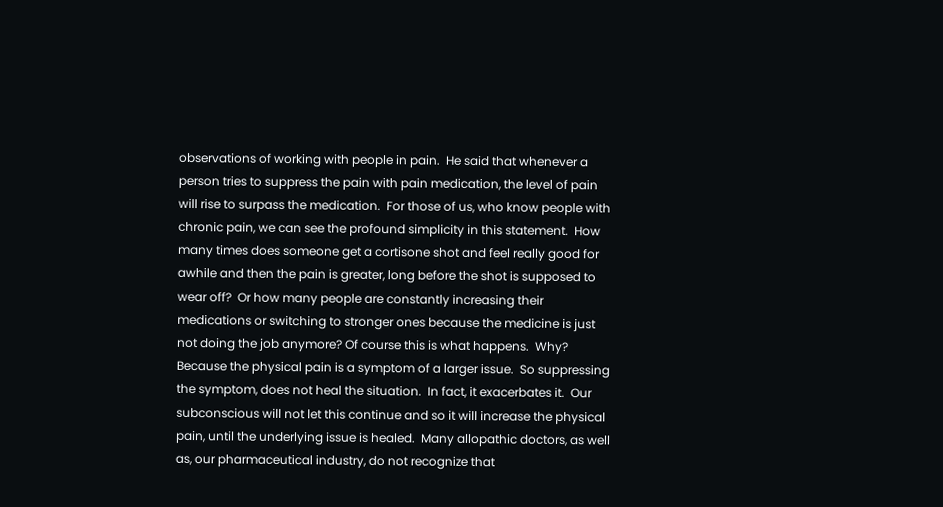observations of working with people in pain.  He said that whenever a person tries to suppress the pain with pain medication, the level of pain will rise to surpass the medication.  For those of us, who know people with chronic pain, we can see the profound simplicity in this statement.  How many times does someone get a cortisone shot and feel really good for awhile and then the pain is greater, long before the shot is supposed to wear off?  Or how many people are constantly increasing their medications or switching to stronger ones because the medicine is just not doing the job anymore? Of course this is what happens.  Why?  Because the physical pain is a symptom of a larger issue.  So suppressing the symptom, does not heal the situation.  In fact, it exacerbates it.  Our subconscious will not let this continue and so it will increase the physical pain, until the underlying issue is healed.  Many allopathic doctors, as well as, our pharmaceutical industry, do not recognize that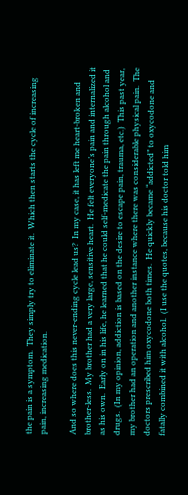the pain is a symptom.  They simply try to eliminate it.  Which then starts the cycle of increasing pain, increasing medication.

And so where does this never-ending cycle lead us?  In my case, it has left me heart-broken and brother-less.  My brother had a very large, sensitive heart.  He felt everyone’s pain and internalized it as his own.  Early on in his life, he learned that he could self-medicate the pain through alcohol and drugs.  (In my opinion, addiction is based on the desire to escape pain, trauma, etc.)  This past year, my brother had an operation and another instance where there was considerable physical pain.  The doctors prescribed him oxycodone both times.  He quickly became “addicted” to oxycodone and fatally combined it with alcohol.  (I use the quotes, because his doctor told him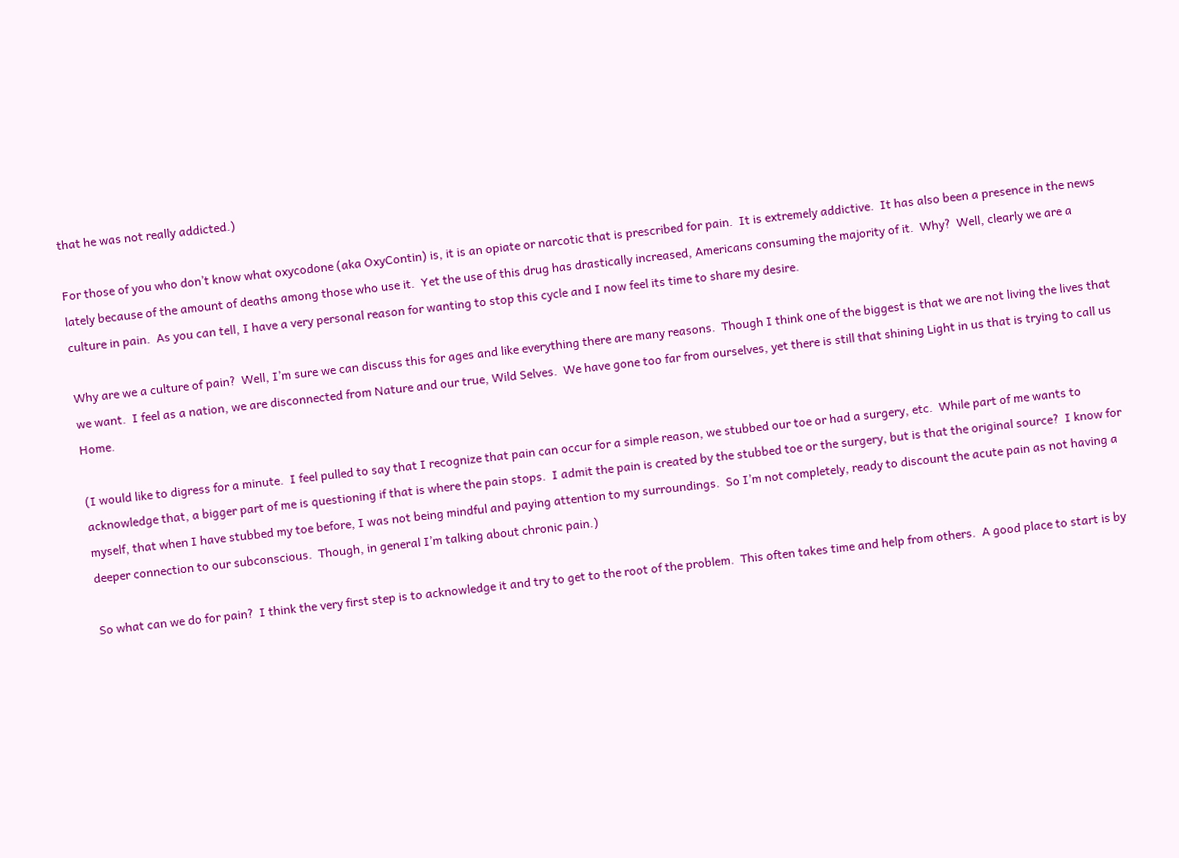that he was not really addicted.)

For those of you who don’t know what oxycodone (aka OxyContin) is, it is an opiate or narcotic that is prescribed for pain.  It is extremely addictive.  It has also been a presence in the news lately because of the amount of deaths among those who use it.  Yet the use of this drug has drastically increased, Americans consuming the majority of it.  Why?  Well, clearly we are a culture in pain.  As you can tell, I have a very personal reason for wanting to stop this cycle and I now feel its time to share my desire.

Why are we a culture of pain?  Well, I’m sure we can discuss this for ages and like everything there are many reasons.  Though I think one of the biggest is that we are not living the lives that we want.  I feel as a nation, we are disconnected from Nature and our true, Wild Selves.  We have gone too far from ourselves, yet there is still that shining Light in us that is trying to call us Home.

(I would like to digress for a minute.  I feel pulled to say that I recognize that pain can occur for a simple reason, we stubbed our toe or had a surgery, etc.  While part of me wants to acknowledge that, a bigger part of me is questioning if that is where the pain stops.  I admit the pain is created by the stubbed toe or the surgery, but is that the original source?  I know for myself, that when I have stubbed my toe before, I was not being mindful and paying attention to my surroundings.  So I’m not completely, ready to discount the acute pain as not having a deeper connection to our subconscious.  Though, in general I’m talking about chronic pain.)

So what can we do for pain?  I think the very first step is to acknowledge it and try to get to the root of the problem.  This often takes time and help from others.  A good place to start is by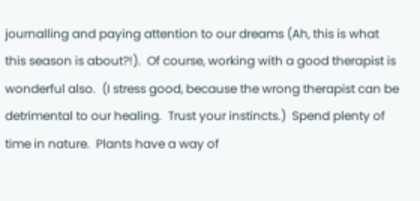journalling and paying attention to our dreams (Ah, this is what this season is about?!).  Of course, working with a good therapist is wonderful also.  (I stress good, because the wrong therapist can be detrimental to our healing.  Trust your instincts.)  Spend plenty of time in nature.  Plants have a way of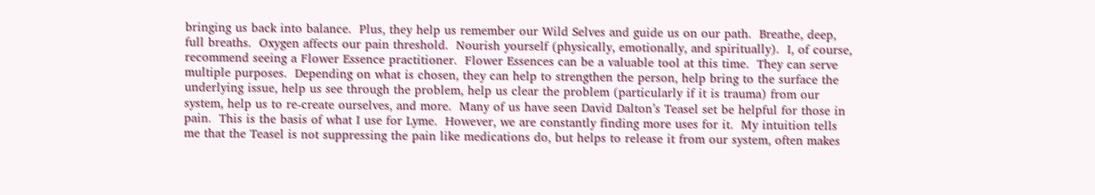bringing us back into balance.  Plus, they help us remember our Wild Selves and guide us on our path.  Breathe, deep, full breaths.  Oxygen affects our pain threshold.  Nourish yourself (physically, emotionally, and spiritually).  I, of course, recommend seeing a Flower Essence practitioner.  Flower Essences can be a valuable tool at this time.  They can serve multiple purposes.  Depending on what is chosen, they can help to strengthen the person, help bring to the surface the underlying issue, help us see through the problem, help us clear the problem (particularly if it is trauma) from our system, help us to re-create ourselves, and more.  Many of us have seen David Dalton’s Teasel set be helpful for those in pain.  This is the basis of what I use for Lyme.  However, we are constantly finding more uses for it.  My intuition tells me that the Teasel is not suppressing the pain like medications do, but helps to release it from our system, often makes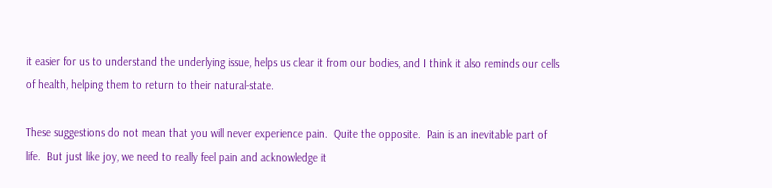it easier for us to understand the underlying issue, helps us clear it from our bodies, and I think it also reminds our cells of health, helping them to return to their natural-state.

These suggestions do not mean that you will never experience pain.  Quite the opposite.  Pain is an inevitable part of life.  But just like joy, we need to really feel pain and acknowledge it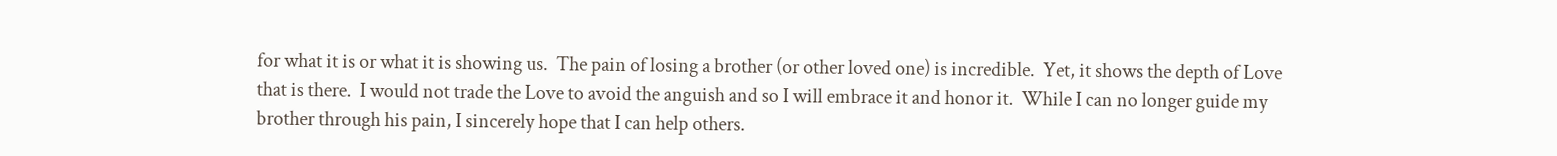for what it is or what it is showing us.  The pain of losing a brother (or other loved one) is incredible.  Yet, it shows the depth of Love that is there.  I would not trade the Love to avoid the anguish and so I will embrace it and honor it.  While I can no longer guide my brother through his pain, I sincerely hope that I can help others.